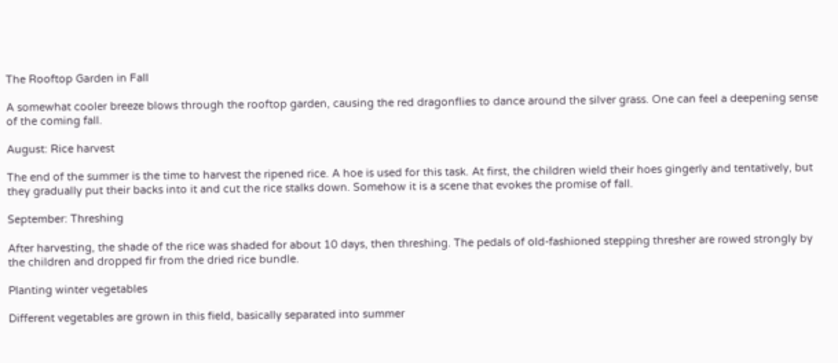The Rooftop Garden in Fall

A somewhat cooler breeze blows through the rooftop garden, causing the red dragonflies to dance around the silver grass. One can feel a deepening sense of the coming fall.

August: Rice harvest

The end of the summer is the time to harvest the ripened rice. A hoe is used for this task. At first, the children wield their hoes gingerly and tentatively, but they gradually put their backs into it and cut the rice stalks down. Somehow it is a scene that evokes the promise of fall.

September: Threshing

After harvesting, the shade of the rice was shaded for about 10 days, then threshing. The pedals of old-fashioned stepping thresher are rowed strongly by the children and dropped fir from the dried rice bundle.

Planting winter vegetables

Different vegetables are grown in this field, basically separated into summer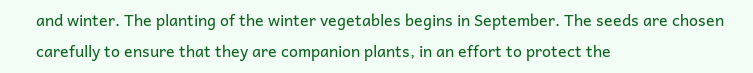and winter. The planting of the winter vegetables begins in September. The seeds are chosen carefully to ensure that they are companion plants, in an effort to protect the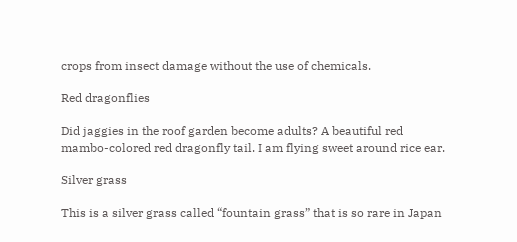crops from insect damage without the use of chemicals.

Red dragonflies

Did jaggies in the roof garden become adults? A beautiful red mambo-colored red dragonfly tail. I am flying sweet around rice ear.

Silver grass

This is a silver grass called “fountain grass” that is so rare in Japan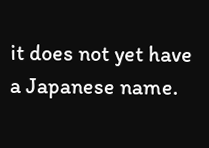it does not yet have a Japanese name.